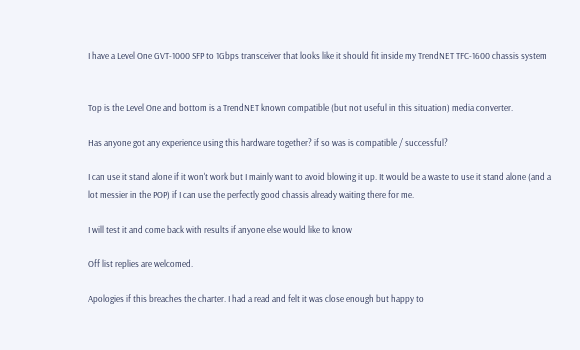I have a Level One GVT-1000 SFP to 1Gbps transceiver that looks like it should fit inside my TrendNET TFC-1600 chassis system


Top is the Level One and bottom is a TrendNET known compatible (but not useful in this situation) media converter.

Has anyone got any experience using this hardware together? if so was is compatible / successful?

I can use it stand alone if it won't work but I mainly want to avoid blowing it up. It would be a waste to use it stand alone (and a lot messier in the POP) if I can use the perfectly good chassis already waiting there for me.

I will test it and come back with results if anyone else would like to know

Off list replies are welcomed.

Apologies if this breaches the charter. I had a read and felt it was close enough but happy to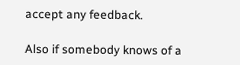accept any feedback.

Also if somebody knows of a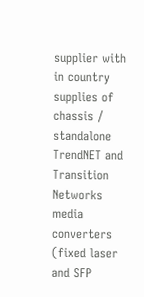supplier with in country supplies of chassis / standalone TrendNET and Transition Networks media converters (fixed laser and SFP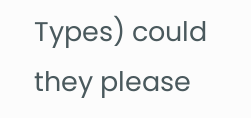Types) could they please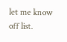let me know off list.